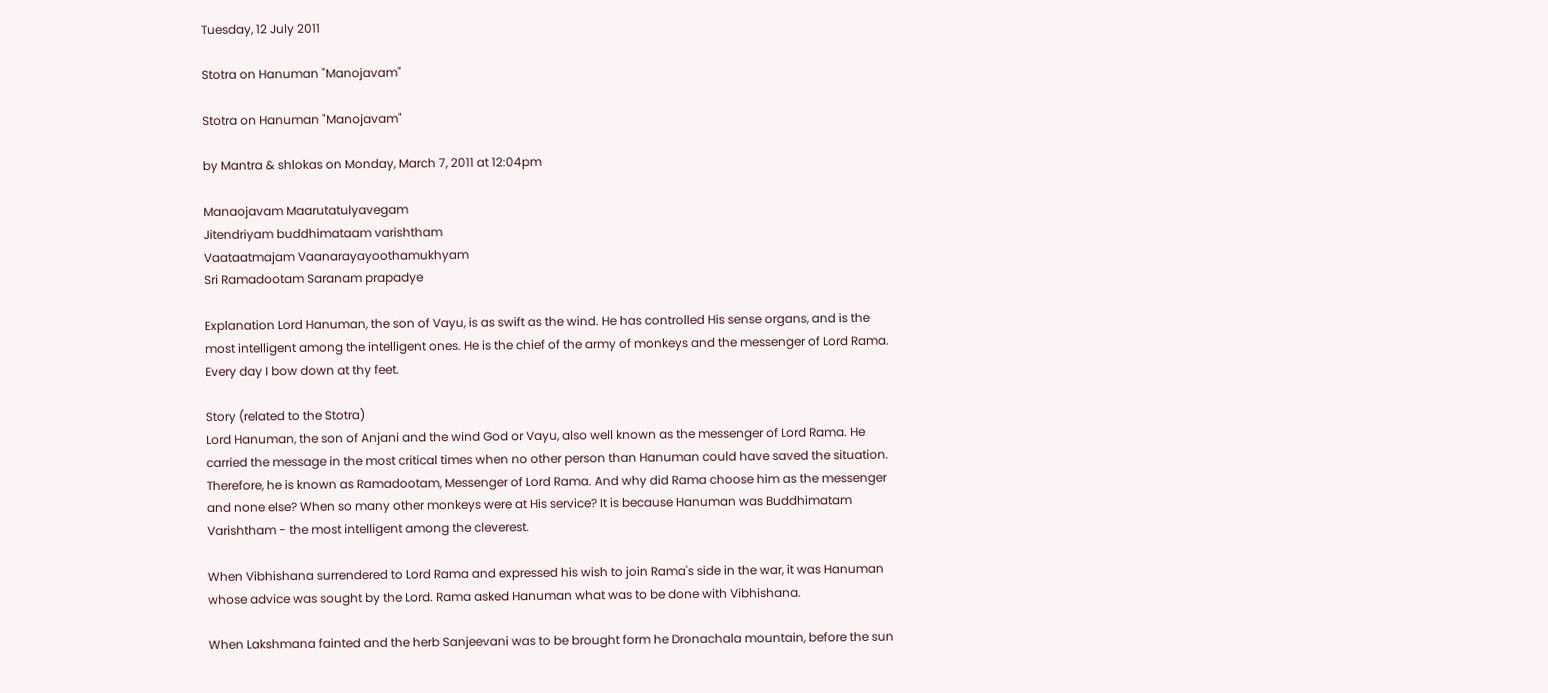Tuesday, 12 July 2011

Stotra on Hanuman "Manojavam"

Stotra on Hanuman "Manojavam"

by Mantra & shlokas on Monday, March 7, 2011 at 12:04pm

Manaojavam Maarutatulyavegam
Jitendriyam buddhimataam varishtham
Vaataatmajam Vaanarayayoothamukhyam
Sri Ramadootam Saranam prapadye

Explanation Lord Hanuman, the son of Vayu, is as swift as the wind. He has controlled His sense organs, and is the most intelligent among the intelligent ones. He is the chief of the army of monkeys and the messenger of Lord Rama. Every day I bow down at thy feet.

Story (related to the Stotra)
Lord Hanuman, the son of Anjani and the wind God or Vayu, also well known as the messenger of Lord Rama. He carried the message in the most critical times when no other person than Hanuman could have saved the situation. Therefore, he is known as Ramadootam, Messenger of Lord Rama. And why did Rama choose him as the messenger and none else? When so many other monkeys were at His service? It is because Hanuman was Buddhimatam Varishtham - the most intelligent among the cleverest.

When Vibhishana surrendered to Lord Rama and expressed his wish to join Rama's side in the war, it was Hanuman whose advice was sought by the Lord. Rama asked Hanuman what was to be done with Vibhishana.

When Lakshmana fainted and the herb Sanjeevani was to be brought form he Dronachala mountain, before the sun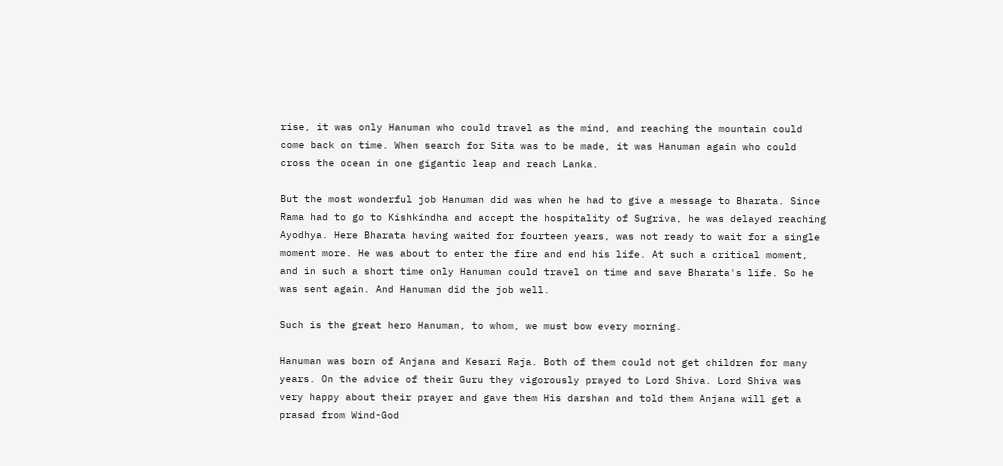rise, it was only Hanuman who could travel as the mind, and reaching the mountain could come back on time. When search for Sita was to be made, it was Hanuman again who could cross the ocean in one gigantic leap and reach Lanka.

But the most wonderful job Hanuman did was when he had to give a message to Bharata. Since Rama had to go to Kishkindha and accept the hospitality of Sugriva, he was delayed reaching Ayodhya. Here Bharata having waited for fourteen years, was not ready to wait for a single moment more. He was about to enter the fire and end his life. At such a critical moment, and in such a short time only Hanuman could travel on time and save Bharata's life. So he was sent again. And Hanuman did the job well.

Such is the great hero Hanuman, to whom, we must bow every morning.

Hanuman was born of Anjana and Kesari Raja. Both of them could not get children for many years. On the advice of their Guru they vigorously prayed to Lord Shiva. Lord Shiva was very happy about their prayer and gave them His darshan and told them Anjana will get a prasad from Wind-God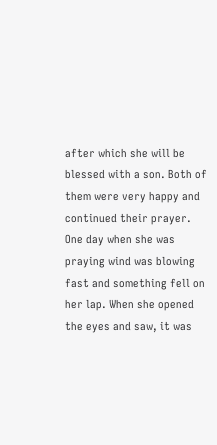after which she will be blessed with a son. Both of them were very happy and continued their prayer. One day when she was praying wind was blowing fast and something fell on her lap. When she opened the eyes and saw, it was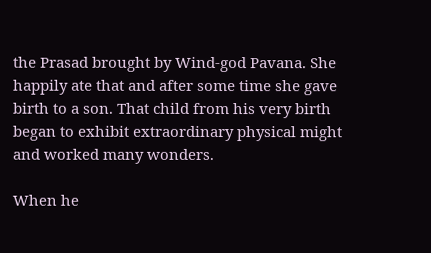the Prasad brought by Wind-god Pavana. She happily ate that and after some time she gave birth to a son. That child from his very birth began to exhibit extraordinary physical might and worked many wonders.

When he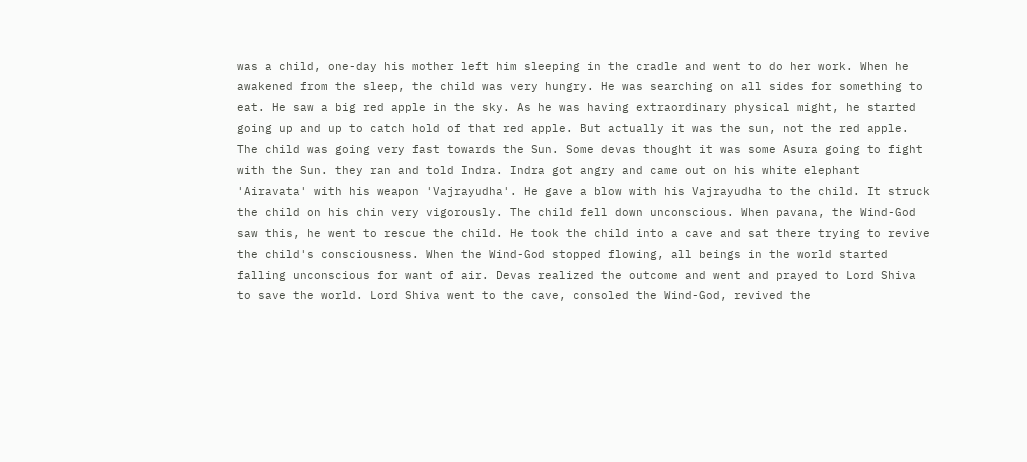was a child, one-day his mother left him sleeping in the cradle and went to do her work. When he awakened from the sleep, the child was very hungry. He was searching on all sides for something to eat. He saw a big red apple in the sky. As he was having extraordinary physical might, he started going up and up to catch hold of that red apple. But actually it was the sun, not the red apple. The child was going very fast towards the Sun. Some devas thought it was some Asura going to fight with the Sun. they ran and told Indra. Indra got angry and came out on his white elephant 'Airavata' with his weapon 'Vajrayudha'. He gave a blow with his Vajrayudha to the child. It struck the child on his chin very vigorously. The child fell down unconscious. When pavana, the Wind-God saw this, he went to rescue the child. He took the child into a cave and sat there trying to revive the child's consciousness. When the Wind-God stopped flowing, all beings in the world started falling unconscious for want of air. Devas realized the outcome and went and prayed to Lord Shiva to save the world. Lord Shiva went to the cave, consoled the Wind-God, revived the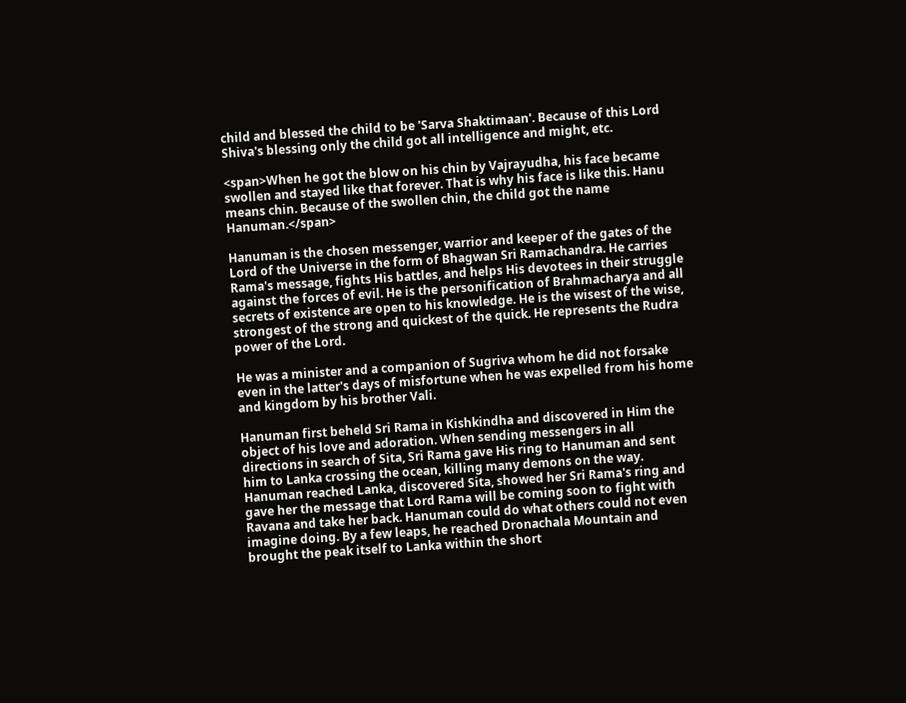child and blessed the child to be 'Sarva Shaktimaan'. Because of this Lord Shiva's blessing only the child got all intelligence and might, etc.

<span>When he got the blow on his chin by Vajrayudha, his face became swollen and stayed like that forever. That is why his face is like this. Hanu means chin. Because of the swollen chin, the child got the name Hanuman.</span>

Hanuman is the chosen messenger, warrior and keeper of the gates of the Lord of the Universe in the form of Bhagwan Sri Ramachandra. He carries Rama's message, fights His battles, and helps His devotees in their struggle against the forces of evil. He is the personification of Brahmacharya and all secrets of existence are open to his knowledge. He is the wisest of the wise, strongest of the strong and quickest of the quick. He represents the Rudra power of the Lord.

He was a minister and a companion of Sugriva whom he did not forsake even in the latter's days of misfortune when he was expelled from his home and kingdom by his brother Vali.

Hanuman first beheld Sri Rama in Kishkindha and discovered in Him the object of his love and adoration. When sending messengers in all directions in search of Sita, Sri Rama gave His ring to Hanuman and sent him to Lanka crossing the ocean, killing many demons on the way. Hanuman reached Lanka, discovered Sita, showed her Sri Rama's ring and gave her the message that Lord Rama will be coming soon to fight with Ravana and take her back. Hanuman could do what others could not even imagine doing. By a few leaps, he reached Dronachala Mountain and brought the peak itself to Lanka within the short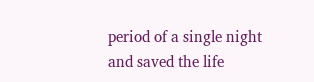period of a single night and saved the life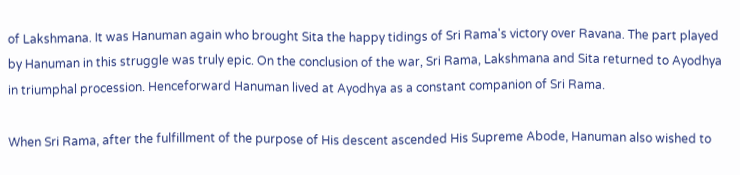of Lakshmana. It was Hanuman again who brought Sita the happy tidings of Sri Rama's victory over Ravana. The part played by Hanuman in this struggle was truly epic. On the conclusion of the war, Sri Rama, Lakshmana and Sita returned to Ayodhya in triumphal procession. Henceforward Hanuman lived at Ayodhya as a constant companion of Sri Rama.

When Sri Rama, after the fulfillment of the purpose of His descent ascended His Supreme Abode, Hanuman also wished to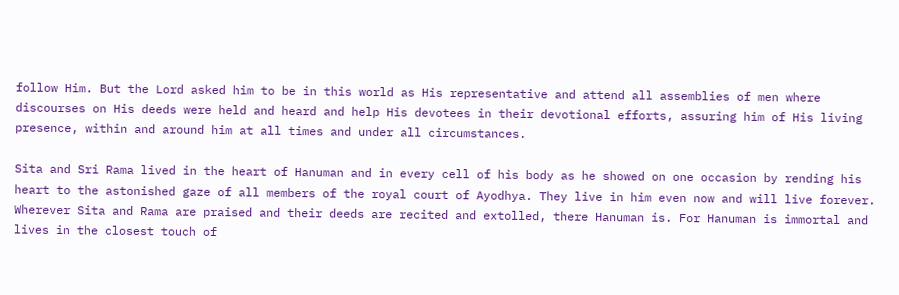follow Him. But the Lord asked him to be in this world as His representative and attend all assemblies of men where discourses on His deeds were held and heard and help His devotees in their devotional efforts, assuring him of His living presence, within and around him at all times and under all circumstances.

Sita and Sri Rama lived in the heart of Hanuman and in every cell of his body as he showed on one occasion by rending his heart to the astonished gaze of all members of the royal court of Ayodhya. They live in him even now and will live forever. Wherever Sita and Rama are praised and their deeds are recited and extolled, there Hanuman is. For Hanuman is immortal and lives in the closest touch of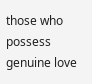those who possess genuine love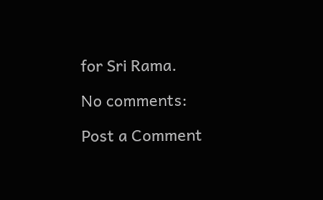for Sri Rama.

No comments:

Post a Comment